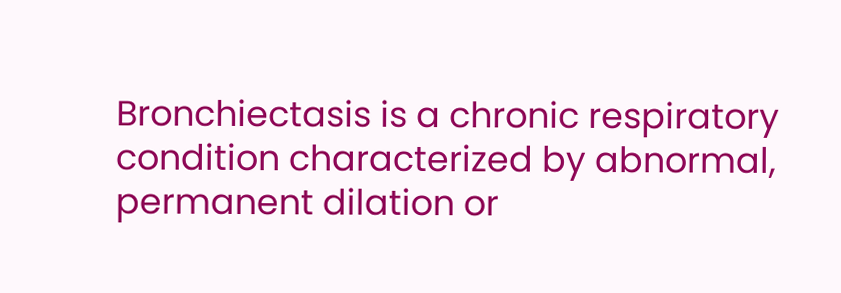Bronchiectasis is a chronic respiratory condition characterized by abnormal, permanent dilation or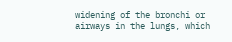widening of the bronchi or airways in the lungs, which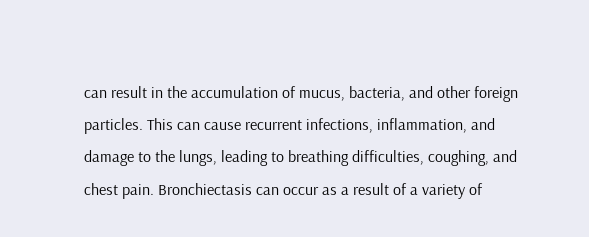can result in the accumulation of mucus, bacteria, and other foreign particles. This can cause recurrent infections, inflammation, and damage to the lungs, leading to breathing difficulties, coughing, and chest pain. Bronchiectasis can occur as a result of a variety of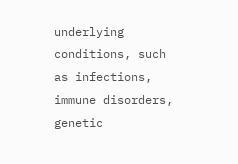underlying conditions, such as infections, immune disorders, genetic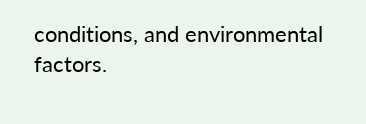conditions, and environmental factors.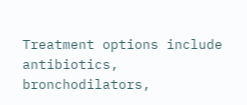Treatment options include antibiotics, bronchodilators,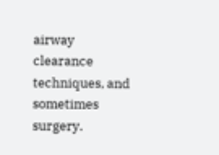airway clearance techniques, and sometimes surgery.